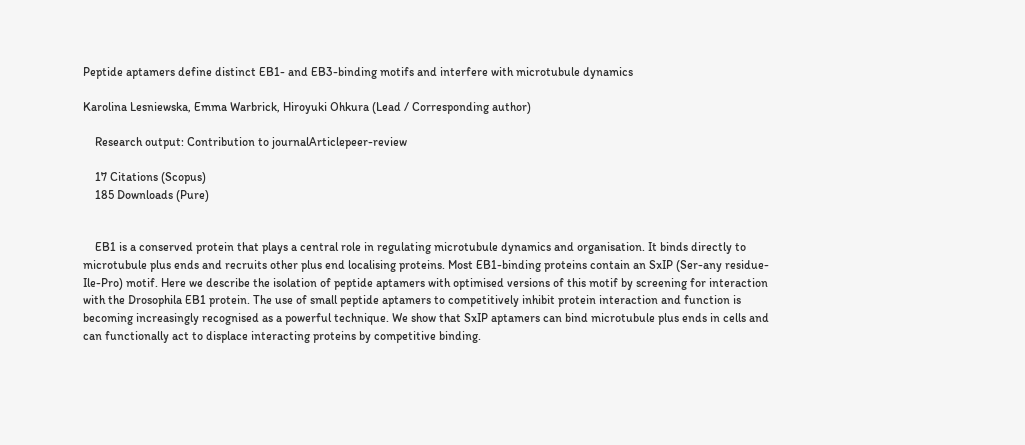Peptide aptamers define distinct EB1- and EB3-binding motifs and interfere with microtubule dynamics

Karolina Lesniewska, Emma Warbrick, Hiroyuki Ohkura (Lead / Corresponding author)

    Research output: Contribution to journalArticlepeer-review

    17 Citations (Scopus)
    185 Downloads (Pure)


    EB1 is a conserved protein that plays a central role in regulating microtubule dynamics and organisation. It binds directly to microtubule plus ends and recruits other plus end localising proteins. Most EB1-binding proteins contain an SxIP (Ser-any residue-Ile-Pro) motif. Here we describe the isolation of peptide aptamers with optimised versions of this motif by screening for interaction with the Drosophila EB1 protein. The use of small peptide aptamers to competitively inhibit protein interaction and function is becoming increasingly recognised as a powerful technique. We show that SxIP aptamers can bind microtubule plus ends in cells and can functionally act to displace interacting proteins by competitive binding.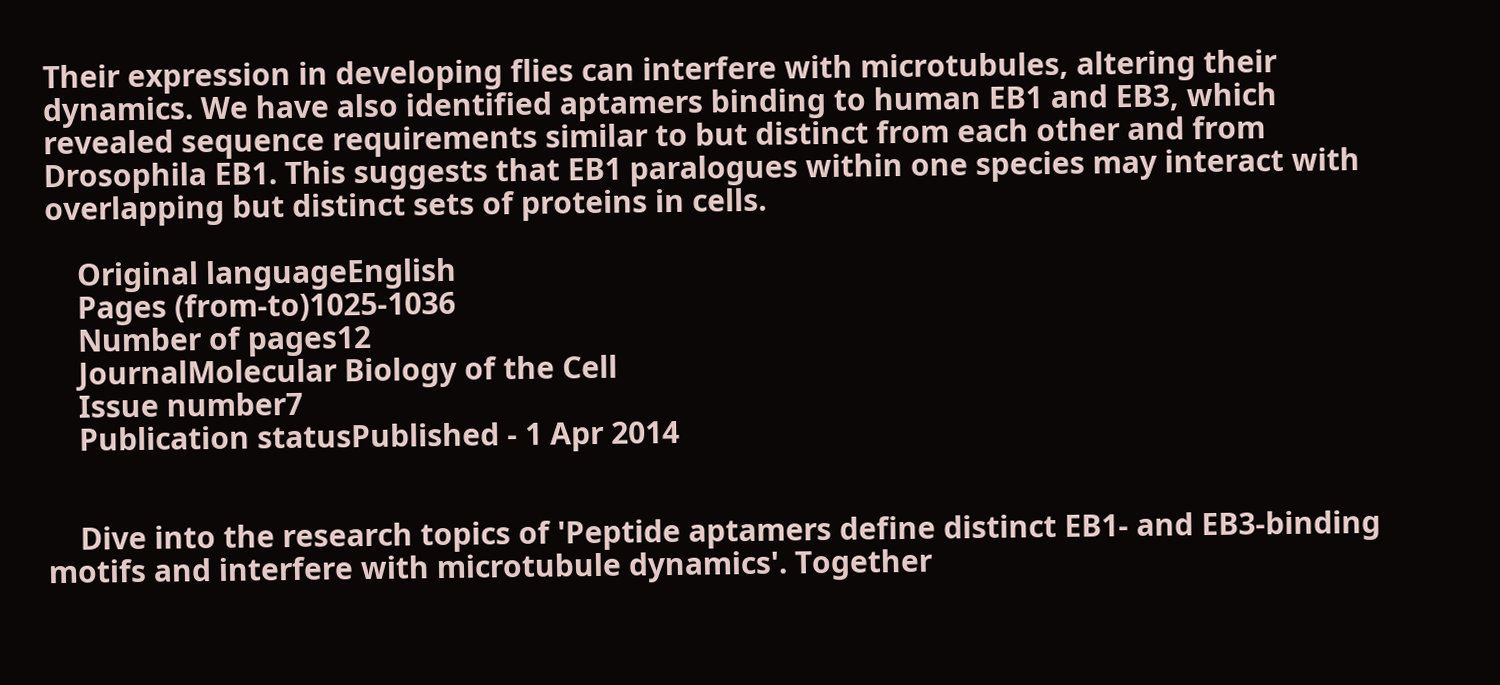Their expression in developing flies can interfere with microtubules, altering their dynamics. We have also identified aptamers binding to human EB1 and EB3, which revealed sequence requirements similar to but distinct from each other and from Drosophila EB1. This suggests that EB1 paralogues within one species may interact with overlapping but distinct sets of proteins in cells.

    Original languageEnglish
    Pages (from-to)1025-1036
    Number of pages12
    JournalMolecular Biology of the Cell
    Issue number7
    Publication statusPublished - 1 Apr 2014


    Dive into the research topics of 'Peptide aptamers define distinct EB1- and EB3-binding motifs and interfere with microtubule dynamics'. Together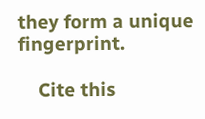they form a unique fingerprint.

    Cite this